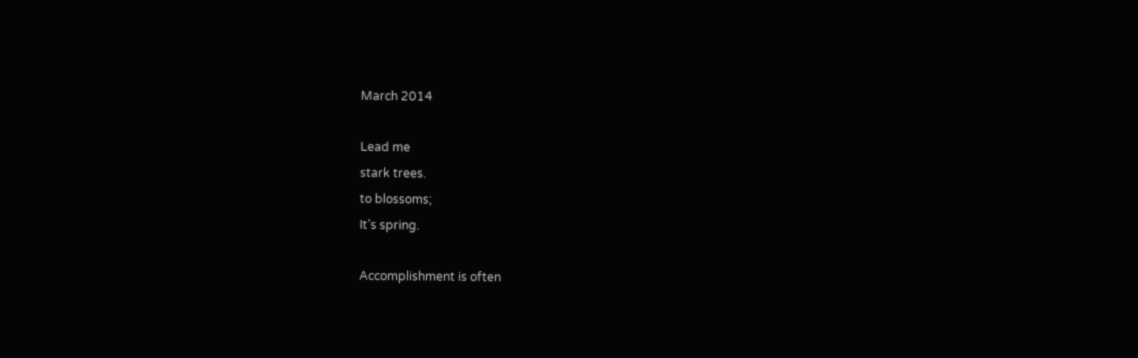March 2014

Lead me
stark trees.
to blossoms;
It’s spring.

Accomplishment is often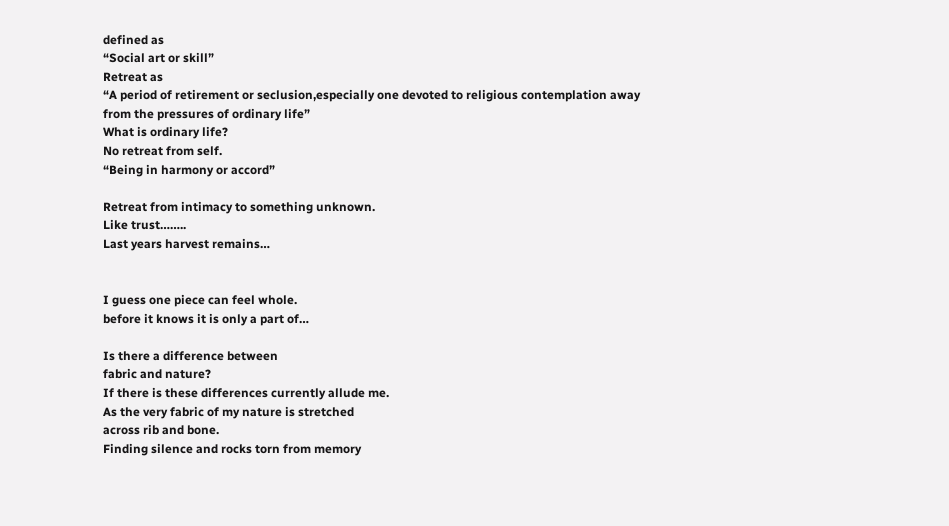defined as
“Social art or skill”
Retreat as
“A period of retirement or seclusion,especially one devoted to religious contemplation away from the pressures of ordinary life”
What is ordinary life?
No retreat from self.
“Being in harmony or accord”

Retreat from intimacy to something unknown.
Like trust……..
Last years harvest remains…


I guess one piece can feel whole.
before it knows it is only a part of…

Is there a difference between
fabric and nature?
If there is these differences currently allude me.
As the very fabric of my nature is stretched
across rib and bone.
Finding silence and rocks torn from memory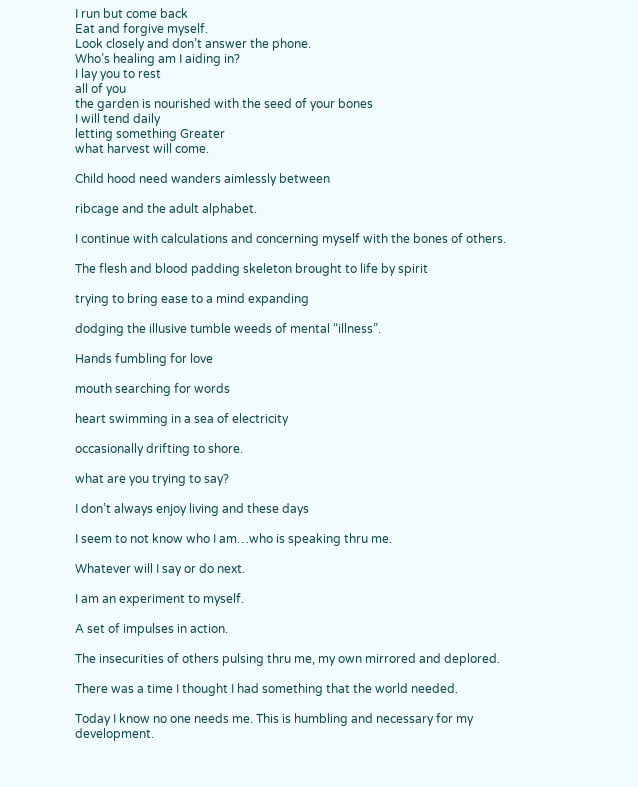I run but come back
Eat and forgive myself.
Look closely and don’t answer the phone.
Who’s healing am I aiding in?
I lay you to rest
all of you
the garden is nourished with the seed of your bones
I will tend daily
letting something Greater
what harvest will come.

Child hood need wanders aimlessly between

ribcage and the adult alphabet.

I continue with calculations and concerning myself with the bones of others.

The flesh and blood padding skeleton brought to life by spirit

trying to bring ease to a mind expanding

dodging the illusive tumble weeds of mental “illness”.

Hands fumbling for love

mouth searching for words

heart swimming in a sea of electricity

occasionally drifting to shore.

what are you trying to say?

I don’t always enjoy living and these days

I seem to not know who I am…who is speaking thru me.

Whatever will I say or do next.

I am an experiment to myself.

A set of impulses in action.

The insecurities of others pulsing thru me, my own mirrored and deplored.

There was a time I thought I had something that the world needed.

Today I know no one needs me. This is humbling and necessary for my development.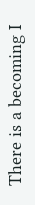There is a becoming I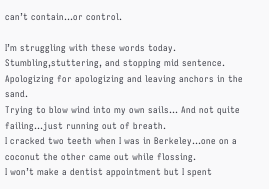can’t contain…or control.

I’m struggling with these words today. Stumbling,stuttering, and stopping mid sentence. Apologizing for apologizing and leaving anchors in the sand.
Trying to blow wind into my own sails… And not quite failing…just running out of breath.
I cracked two teeth when I was in Berkeley…one on a coconut the other came out while flossing.
I won’t make a dentist appointment but I spent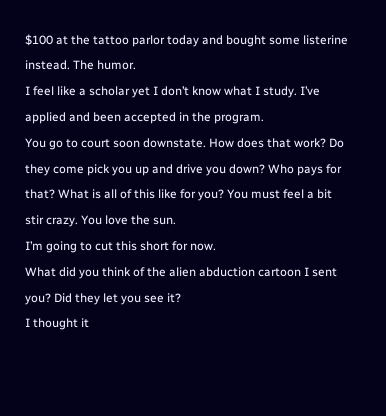$100 at the tattoo parlor today and bought some listerine instead. The humor.
I feel like a scholar yet I don’t know what I study. I’ve applied and been accepted in the program.
You go to court soon downstate. How does that work? Do they come pick you up and drive you down? Who pays for that? What is all of this like for you? You must feel a bit stir crazy. You love the sun.
I’m going to cut this short for now.
What did you think of the alien abduction cartoon I sent you? Did they let you see it?
I thought it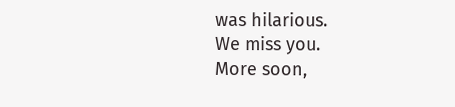was hilarious.
We miss you.
More soon,